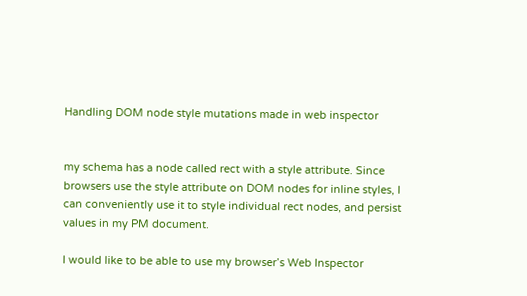Handling DOM node style mutations made in web inspector


my schema has a node called rect with a style attribute. Since browsers use the style attribute on DOM nodes for inline styles, I can conveniently use it to style individual rect nodes, and persist values in my PM document.

I would like to be able to use my browser’s Web Inspector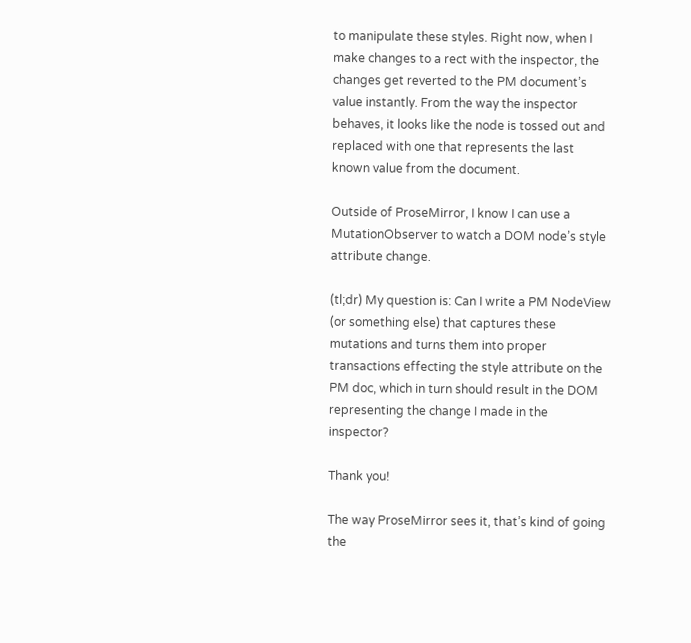to manipulate these styles. Right now, when I make changes to a rect with the inspector, the changes get reverted to the PM document’s value instantly. From the way the inspector behaves, it looks like the node is tossed out and replaced with one that represents the last known value from the document.

Outside of ProseMirror, I know I can use a MutationObserver to watch a DOM node’s style attribute change.

(tl;dr) My question is: Can I write a PM NodeView (or something else) that captures these mutations and turns them into proper transactions effecting the style attribute on the PM doc, which in turn should result in the DOM representing the change I made in the inspector?

Thank you!

The way ProseMirror sees it, that’s kind of going the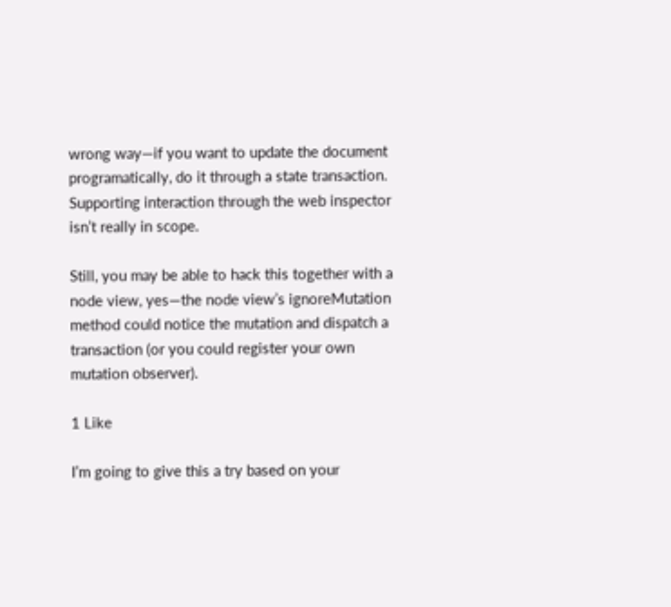wrong way—if you want to update the document programatically, do it through a state transaction. Supporting interaction through the web inspector isn’t really in scope.

Still, you may be able to hack this together with a node view, yes—the node view’s ignoreMutation method could notice the mutation and dispatch a transaction (or you could register your own mutation observer).

1 Like

I’m going to give this a try based on your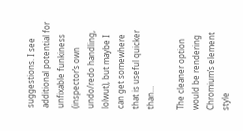suggestions. I see additional potential for unfixable funkiness (inspector’s own undo/redo handling, lolwut), but maybe I can get somewhere that is useful quicker than…

The cleaner option would be rendering Chromium’s element style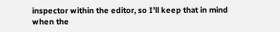inspector within the editor, so I’ll keep that in mind when the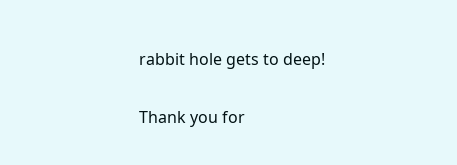rabbit hole gets to deep!

Thank you for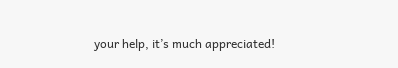your help, it’s much appreciated!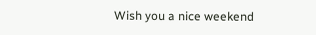Wish you a nice weekend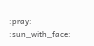:pray: :sun_with_face: